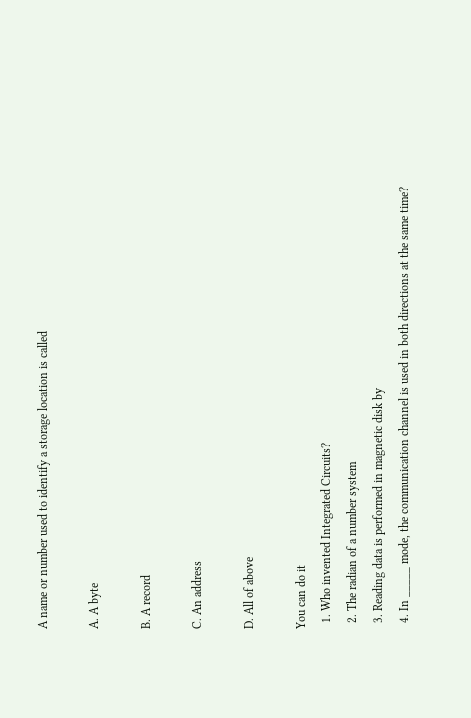A name or number used to identify a storage location is called

A. A byte

B. A record

C. An address

D. All of above

You can do it
  1. Who invented Integrated Circuits?
  2. The radian of a number system
  3. Reading data is performed in magnetic disk by
  4. In _____ mode, the communication channel is used in both directions at the same time?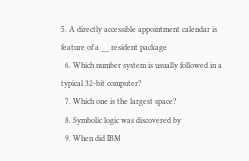5. A directly accessible appointment calendar is feature of a __ resident package
  6. Which number system is usually followed in a typical 32-bit computer?
  7. Which one is the largest space?
  8. Symbolic logic was discovered by
  9. When did IBM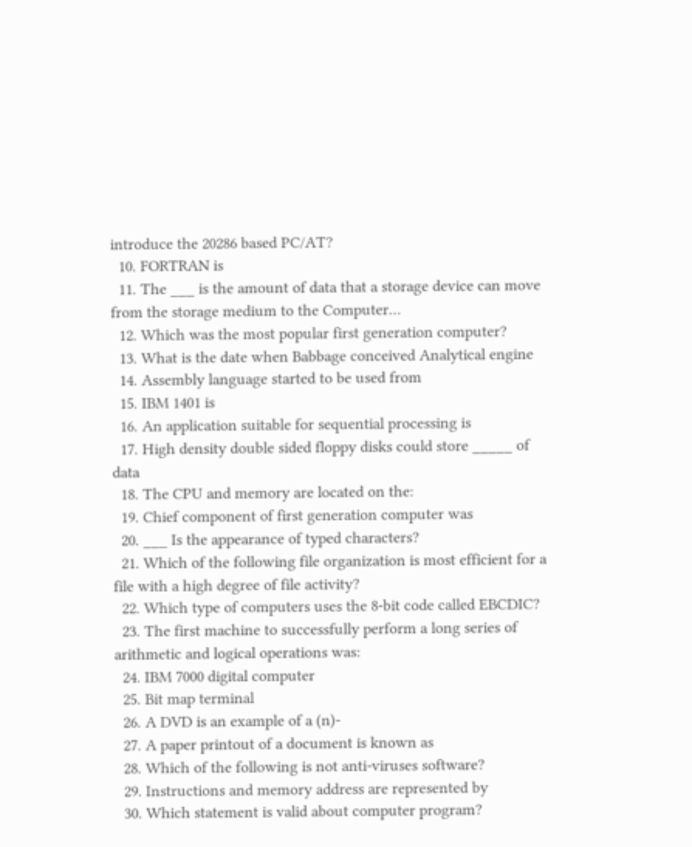introduce the 20286 based PC/AT?
  10. FORTRAN is
  11. The ___ is the amount of data that a storage device can move from the storage medium to the Computer…
  12. Which was the most popular first generation computer?
  13. What is the date when Babbage conceived Analytical engine
  14. Assembly language started to be used from
  15. IBM 1401 is
  16. An application suitable for sequential processing is
  17. High density double sided floppy disks could store _____ of data
  18. The CPU and memory are located on the:
  19. Chief component of first generation computer was
  20. ___ Is the appearance of typed characters?
  21. Which of the following file organization is most efficient for a file with a high degree of file activity?
  22. Which type of computers uses the 8-bit code called EBCDIC?
  23. The first machine to successfully perform a long series of arithmetic and logical operations was:
  24. IBM 7000 digital computer
  25. Bit map terminal
  26. A DVD is an example of a (n)-
  27. A paper printout of a document is known as
  28. Which of the following is not anti-viruses software?
  29. Instructions and memory address are represented by
  30. Which statement is valid about computer program?